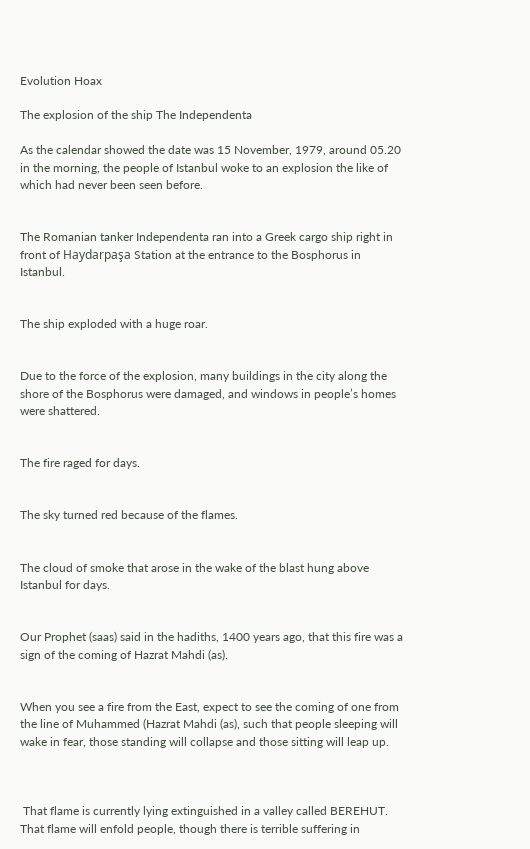Evolution Hoax

The explosion of the ship The Independenta

As the calendar showed the date was 15 November, 1979, around 05.20 in the morning, the people of Istanbul woke to an explosion the like of which had never been seen before.


The Romanian tanker Independenta ran into a Greek cargo ship right in front of Haydarpaşa Station at the entrance to the Bosphorus in Istanbul.


The ship exploded with a huge roar.


Due to the force of the explosion, many buildings in the city along the shore of the Bosphorus were damaged, and windows in people’s homes were shattered.


The fire raged for days.


The sky turned red because of the flames.


The cloud of smoke that arose in the wake of the blast hung above Istanbul for days.


Our Prophet (saas) said in the hadiths, 1400 years ago, that this fire was a sign of the coming of Hazrat Mahdi (as).


When you see a fire from the East, expect to see the coming of one from the line of Muhammed (Hazrat Mahdi (as), such that people sleeping will wake in fear, those standing will collapse and those sitting will leap up.



 That flame is currently lying extinguished in a valley called BEREHUT. That flame will enfold people, though there is terrible suffering in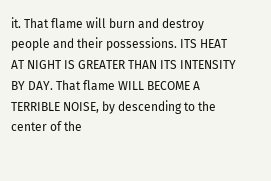it. That flame will burn and destroy people and their possessions. ITS HEAT AT NIGHT IS GREATER THAN ITS INTENSITY BY DAY. That flame WILL BECOME A TERRIBLE NOISE, by descending to the center of the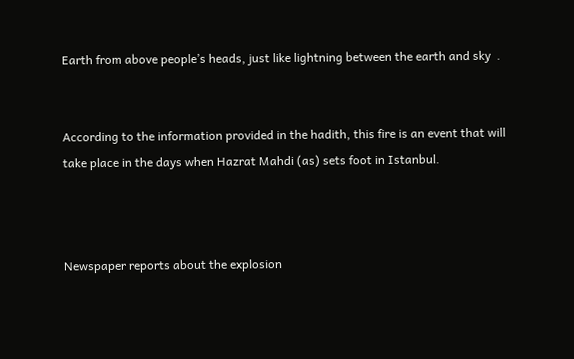Earth from above people’s heads, just like lightning between the earth and sky  .


According to the information provided in the hadith, this fire is an event that will take place in the days when Hazrat Mahdi (as) sets foot in Istanbul.



Newspaper reports about the explosion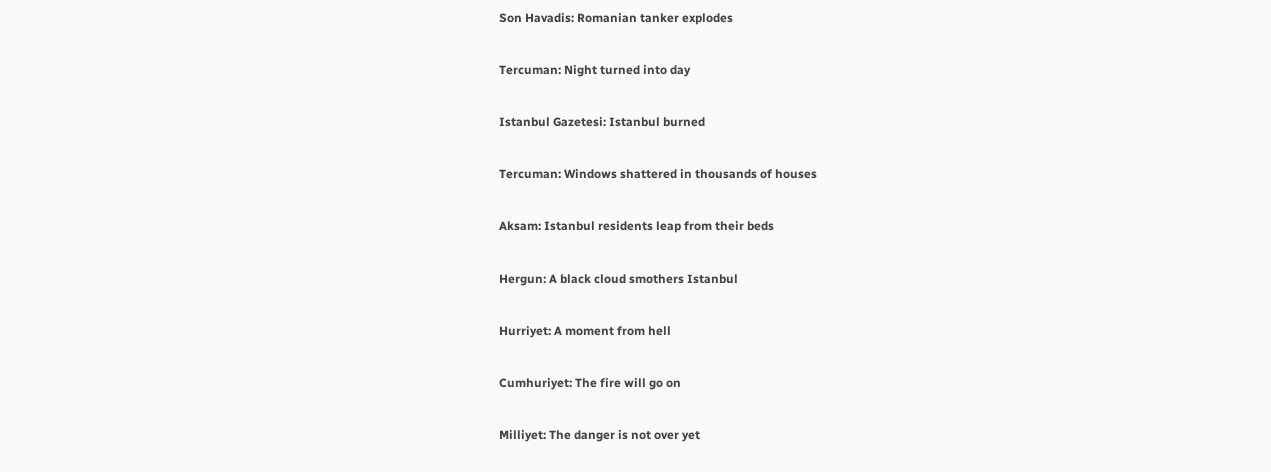Son Havadis: Romanian tanker explodes


Tercuman: Night turned into day


Istanbul Gazetesi: Istanbul burned


Tercuman: Windows shattered in thousands of houses


Aksam: Istanbul residents leap from their beds


Hergun: A black cloud smothers Istanbul


Hurriyet: A moment from hell


Cumhuriyet: The fire will go on


Milliyet: The danger is not over yet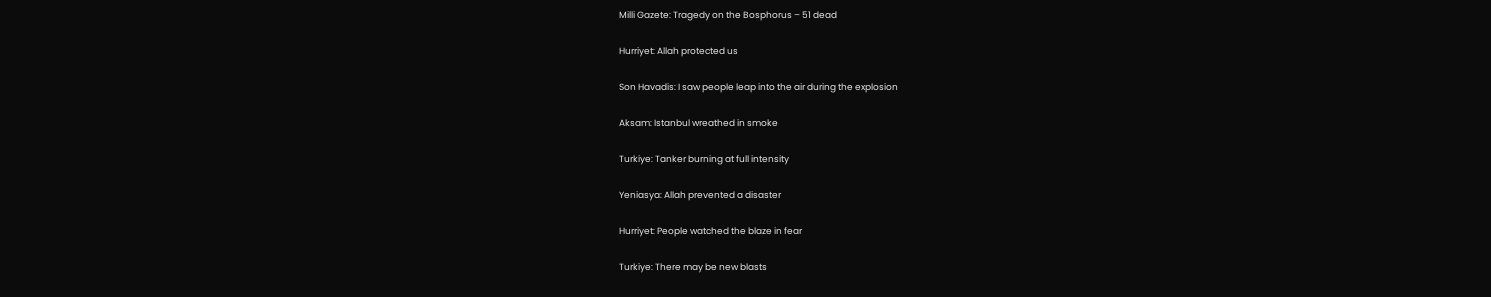Milli Gazete: Tragedy on the Bosphorus – 51 dead


Hurriyet: Allah protected us


Son Havadis: I saw people leap into the air during the explosion


Aksam: Istanbul wreathed in smoke


Turkiye: Tanker burning at full intensity


Yeniasya: Allah prevented a disaster


Hurriyet: People watched the blaze in fear


Turkiye: There may be new blasts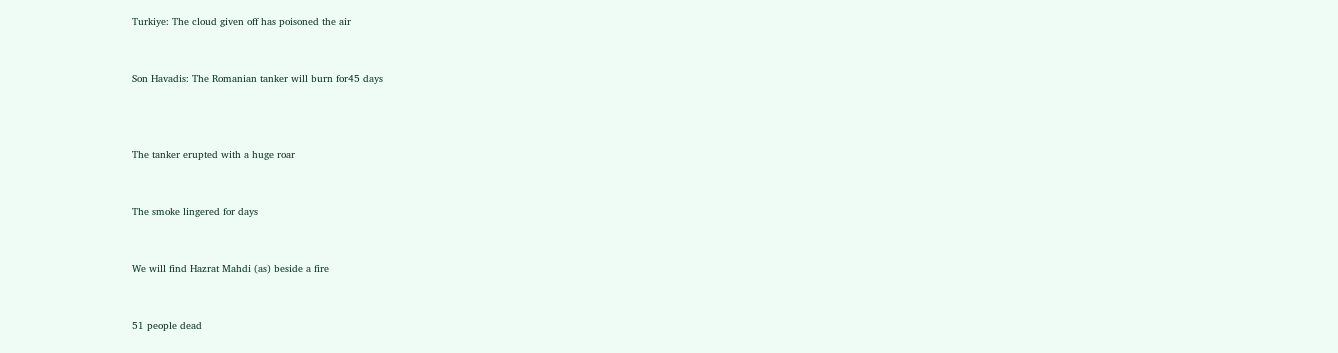Turkiye: The cloud given off has poisoned the air


Son Havadis: The Romanian tanker will burn for45 days



The tanker erupted with a huge roar


The smoke lingered for days


We will find Hazrat Mahdi (as) beside a fire


51 people dead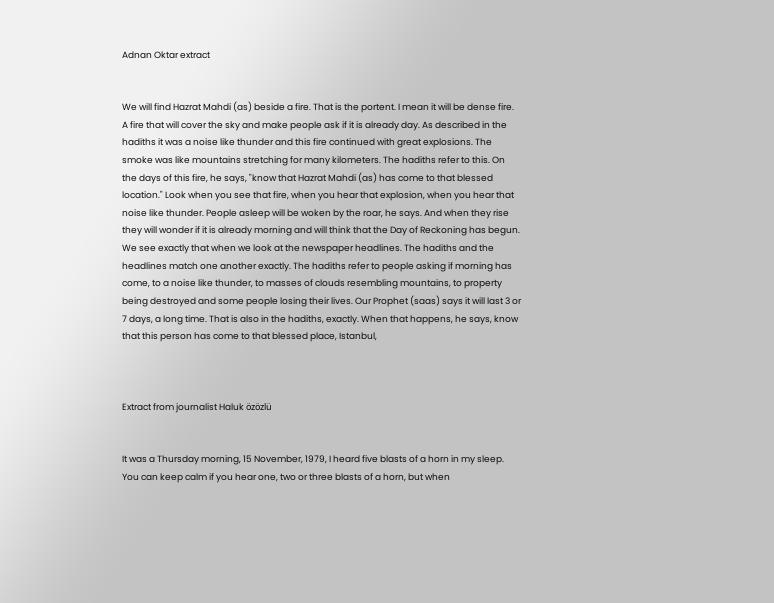Adnan Oktar extract


We will find Hazrat Mahdi (as) beside a fire. That is the portent. I mean it will be dense fire. A fire that will cover the sky and make people ask if it is already day. As described in the hadiths it was a noise like thunder and this fire continued with great explosions. The smoke was like mountains stretching for many kilometers. The hadiths refer to this. On the days of this fire, he says, "know that Hazrat Mahdi (as) has come to that blessed location." Look when you see that fire, when you hear that explosion, when you hear that noise like thunder. People asleep will be woken by the roar, he says. And when they rise they will wonder if it is already morning and will think that the Day of Reckoning has begun. We see exactly that when we look at the newspaper headlines. The hadiths and the headlines match one another exactly. The hadiths refer to people asking if morning has come, to a noise like thunder, to masses of clouds resembling mountains, to property being destroyed and some people losing their lives. Our Prophet (saas) says it will last 3 or 7 days, a long time. That is also in the hadiths, exactly. When that happens, he says, know that this person has come to that blessed place, Istanbul,



Extract from journalist Haluk özözlü


It was a Thursday morning, 15 November, 1979, I heard five blasts of a horn in my sleep. You can keep calm if you hear one, two or three blasts of a horn, but when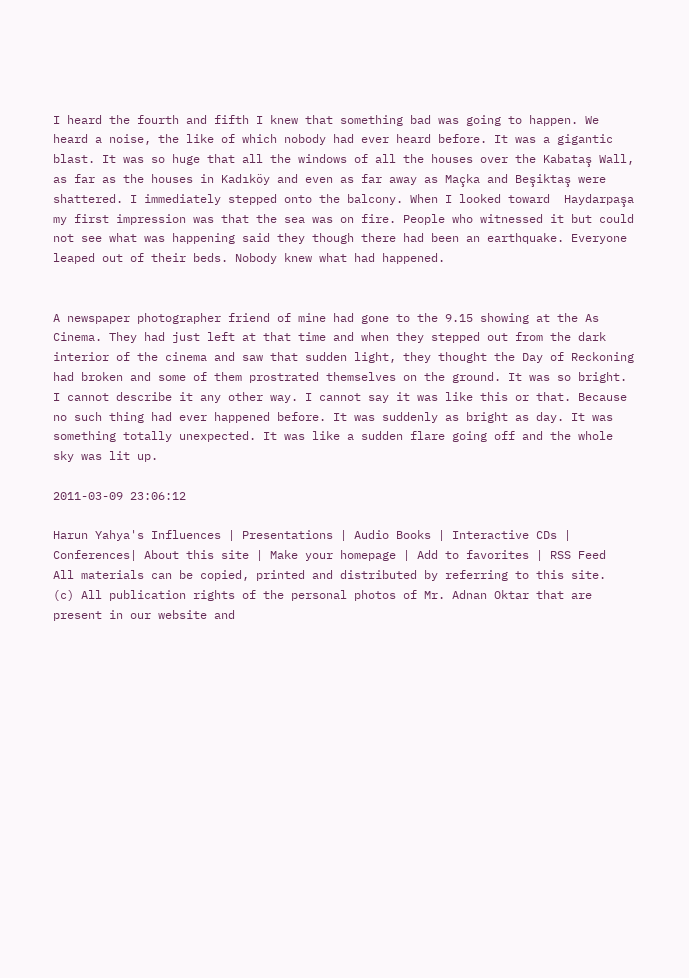I heard the fourth and fifth I knew that something bad was going to happen. We heard a noise, the like of which nobody had ever heard before. It was a gigantic blast. It was so huge that all the windows of all the houses over the Kabataş Wall, as far as the houses in Kadıköy and even as far away as Maçka and Beşiktaş were shattered. I immediately stepped onto the balcony. When I looked toward  Haydarpaşa my first impression was that the sea was on fire. People who witnessed it but could not see what was happening said they though there had been an earthquake. Everyone leaped out of their beds. Nobody knew what had happened.


A newspaper photographer friend of mine had gone to the 9.15 showing at the As Cinema. They had just left at that time and when they stepped out from the dark interior of the cinema and saw that sudden light, they thought the Day of Reckoning had broken and some of them prostrated themselves on the ground. It was so bright. I cannot describe it any other way. I cannot say it was like this or that. Because no such thing had ever happened before. It was suddenly as bright as day. It was something totally unexpected. It was like a sudden flare going off and the whole sky was lit up.

2011-03-09 23:06:12

Harun Yahya's Influences | Presentations | Audio Books | Interactive CDs | Conferences| About this site | Make your homepage | Add to favorites | RSS Feed
All materials can be copied, printed and distributed by referring to this site.
(c) All publication rights of the personal photos of Mr. Adnan Oktar that are present in our website and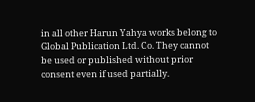in all other Harun Yahya works belong to Global Publication Ltd. Co. They cannot be used or published without prior consent even if used partially.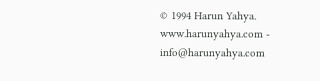© 1994 Harun Yahya. www.harunyahya.com - info@harunyahya.com